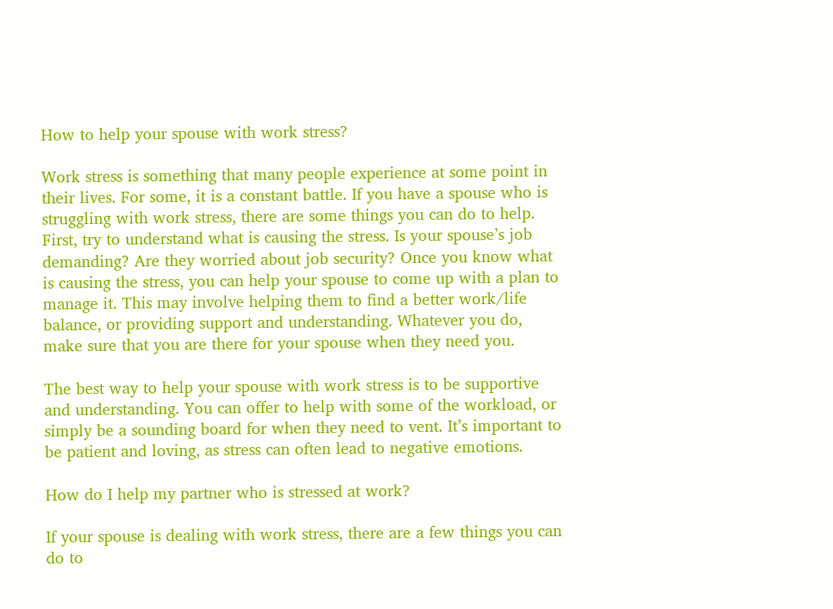How to help your spouse with work stress?

Work stress is something that many people experience at some point in their lives. For some, it is a constant battle. If you have a spouse who is struggling with work stress, there are some things you can do to help. First, try to understand what is causing the stress. Is your spouse’s job demanding? Are they worried about job security? Once you know what is causing the stress, you can help your spouse to come up with a plan to manage it. This may involve helping them to find a better work/life balance, or providing support and understanding. Whatever you do, make sure that you are there for your spouse when they need you.

The best way to help your spouse with work stress is to be supportive and understanding. You can offer to help with some of the workload, or simply be a sounding board for when they need to vent. It’s important to be patient and loving, as stress can often lead to negative emotions.

How do I help my partner who is stressed at work?

If your spouse is dealing with work stress, there are a few things you can do to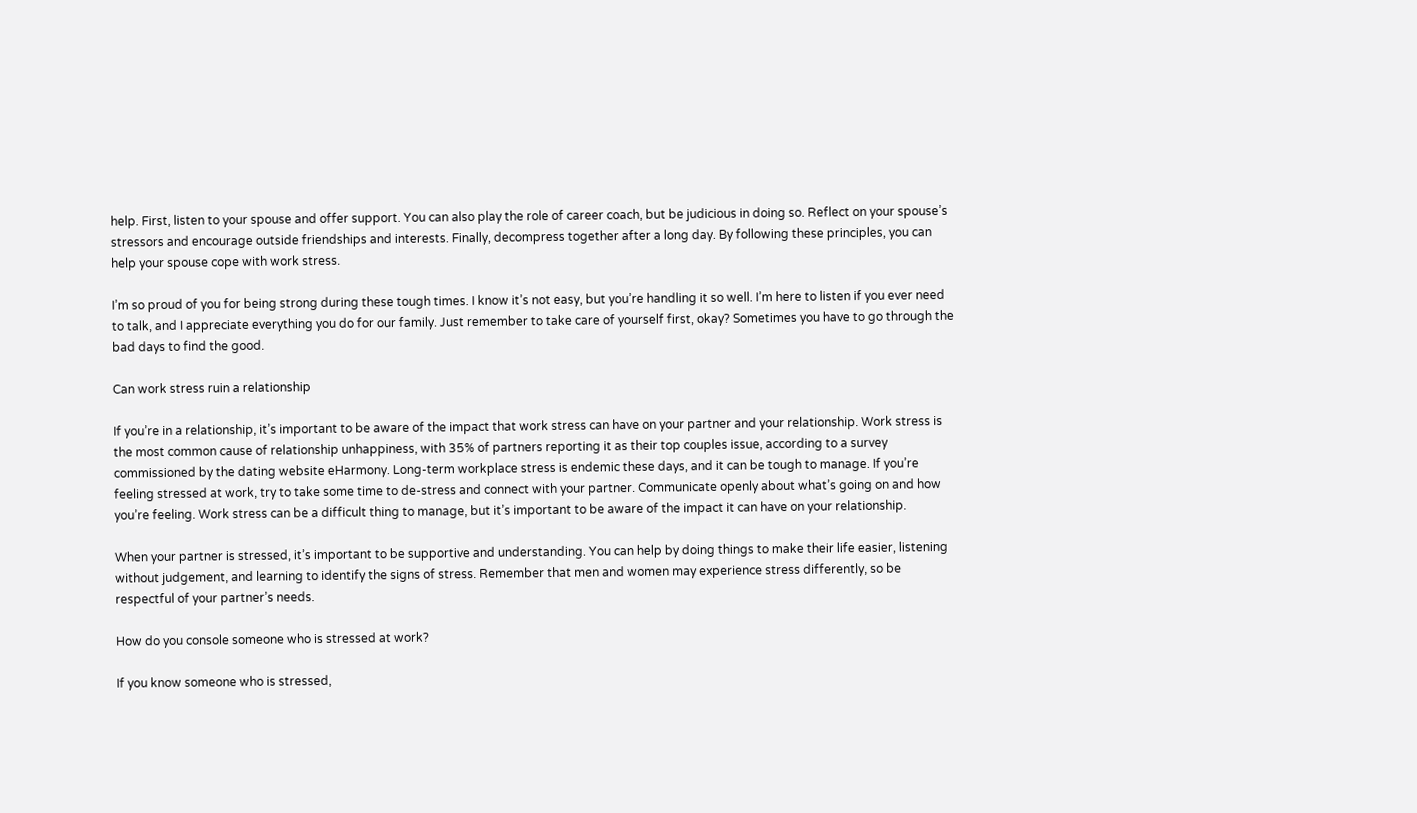help. First, listen to your spouse and offer support. You can also play the role of career coach, but be judicious in doing so. Reflect on your spouse’s stressors and encourage outside friendships and interests. Finally, decompress together after a long day. By following these principles, you can help your spouse cope with work stress.

I’m so proud of you for being strong during these tough times. I know it’s not easy, but you’re handling it so well. I’m here to listen if you ever need to talk, and I appreciate everything you do for our family. Just remember to take care of yourself first, okay? Sometimes you have to go through the bad days to find the good.

Can work stress ruin a relationship

If you’re in a relationship, it’s important to be aware of the impact that work stress can have on your partner and your relationship. Work stress is the most common cause of relationship unhappiness, with 35% of partners reporting it as their top couples issue, according to a survey commissioned by the dating website eHarmony. Long-term workplace stress is endemic these days, and it can be tough to manage. If you’re feeling stressed at work, try to take some time to de-stress and connect with your partner. Communicate openly about what’s going on and how you’re feeling. Work stress can be a difficult thing to manage, but it’s important to be aware of the impact it can have on your relationship.

When your partner is stressed, it’s important to be supportive and understanding. You can help by doing things to make their life easier, listening without judgement, and learning to identify the signs of stress. Remember that men and women may experience stress differently, so be respectful of your partner’s needs.

How do you console someone who is stressed at work?

If you know someone who is stressed,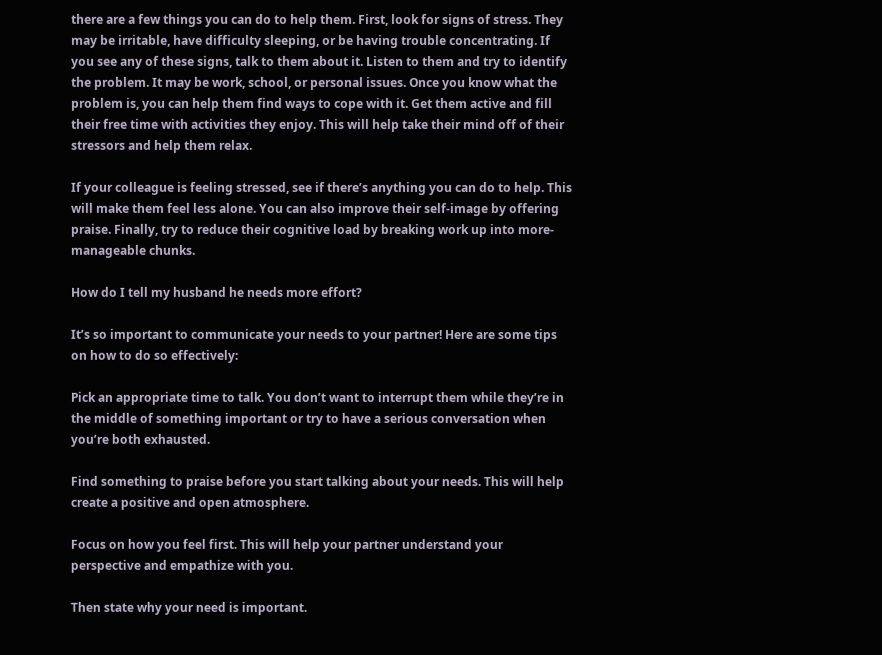there are a few things you can do to help them. First, look for signs of stress. They may be irritable, have difficulty sleeping, or be having trouble concentrating. If you see any of these signs, talk to them about it. Listen to them and try to identify the problem. It may be work, school, or personal issues. Once you know what the problem is, you can help them find ways to cope with it. Get them active and fill their free time with activities they enjoy. This will help take their mind off of their stressors and help them relax.

If your colleague is feeling stressed, see if there’s anything you can do to help. This will make them feel less alone. You can also improve their self-image by offering praise. Finally, try to reduce their cognitive load by breaking work up into more-manageable chunks.

How do I tell my husband he needs more effort?

It’s so important to communicate your needs to your partner! Here are some tips on how to do so effectively:

Pick an appropriate time to talk. You don’t want to interrupt them while they’re in the middle of something important or try to have a serious conversation when you’re both exhausted.

Find something to praise before you start talking about your needs. This will help create a positive and open atmosphere.

Focus on how you feel first. This will help your partner understand your perspective and empathize with you.

Then state why your need is important.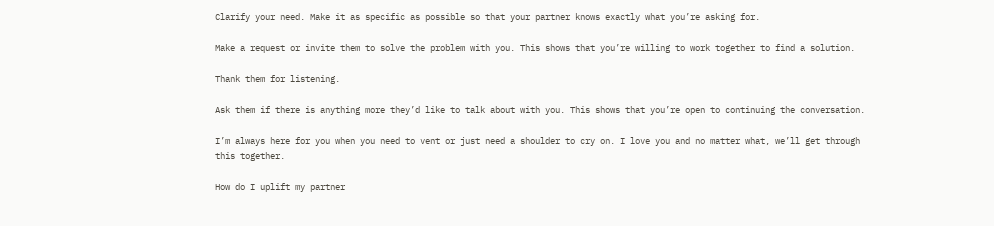Clarify your need. Make it as specific as possible so that your partner knows exactly what you’re asking for.

Make a request or invite them to solve the problem with you. This shows that you’re willing to work together to find a solution.

Thank them for listening.

Ask them if there is anything more they’d like to talk about with you. This shows that you’re open to continuing the conversation.

I’m always here for you when you need to vent or just need a shoulder to cry on. I love you and no matter what, we’ll get through this together.

How do I uplift my partner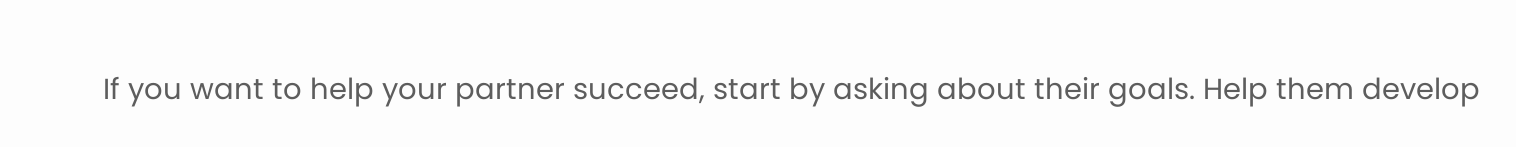If you want to help your partner succeed, start by asking about their goals. Help them develop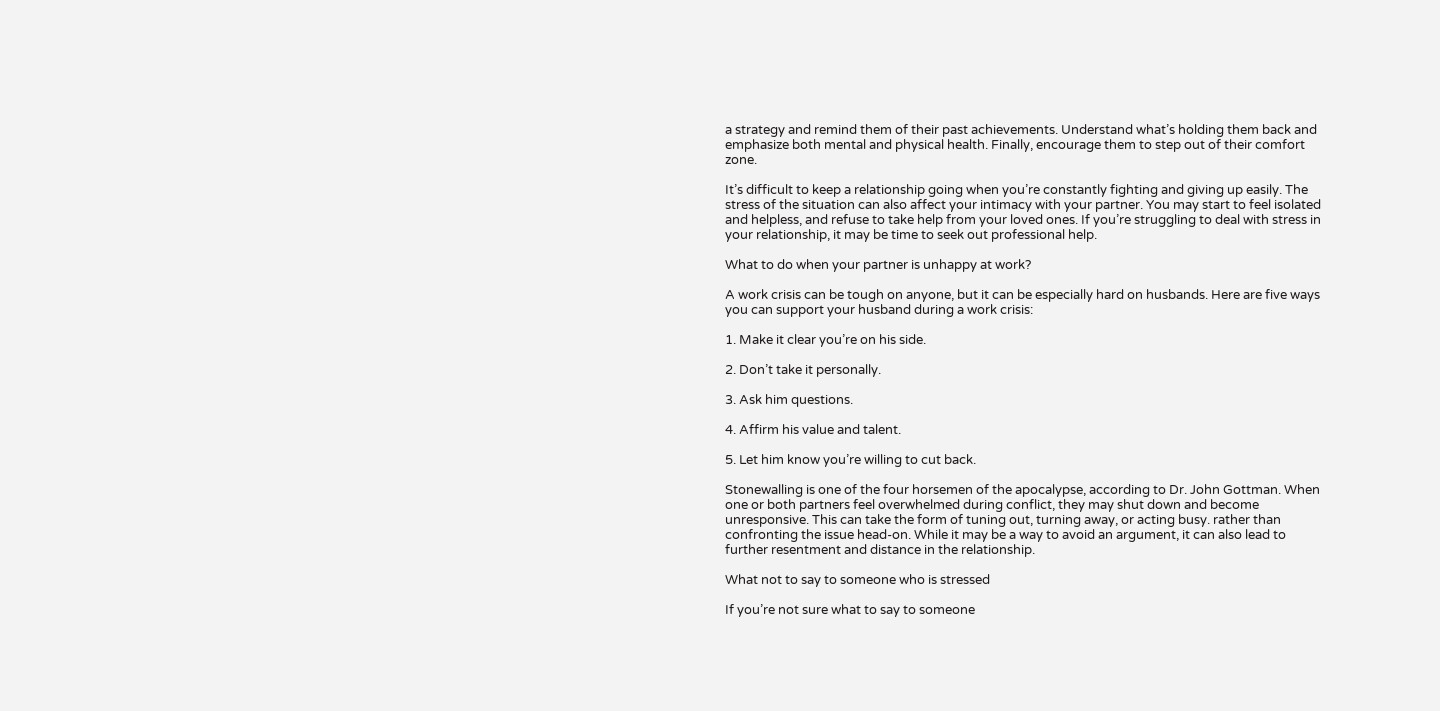a strategy and remind them of their past achievements. Understand what’s holding them back and emphasize both mental and physical health. Finally, encourage them to step out of their comfort zone.

It’s difficult to keep a relationship going when you’re constantly fighting and giving up easily. The stress of the situation can also affect your intimacy with your partner. You may start to feel isolated and helpless, and refuse to take help from your loved ones. If you’re struggling to deal with stress in your relationship, it may be time to seek out professional help.

What to do when your partner is unhappy at work?

A work crisis can be tough on anyone, but it can be especially hard on husbands. Here are five ways you can support your husband during a work crisis:

1. Make it clear you’re on his side.

2. Don’t take it personally.

3. Ask him questions.

4. Affirm his value and talent.

5. Let him know you’re willing to cut back.

Stonewalling is one of the four horsemen of the apocalypse, according to Dr. John Gottman. When one or both partners feel overwhelmed during conflict, they may shut down and become unresponsive. This can take the form of tuning out, turning away, or acting busy. rather than confronting the issue head-on. While it may be a way to avoid an argument, it can also lead to further resentment and distance in the relationship.

What not to say to someone who is stressed

If you’re not sure what to say to someone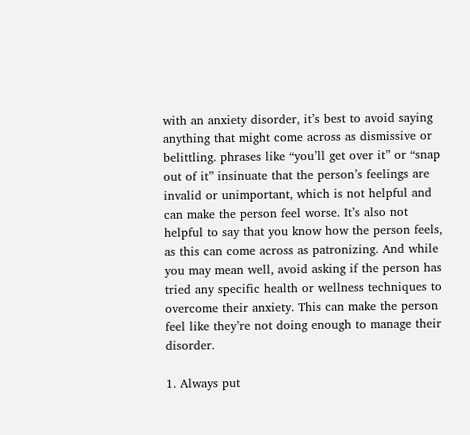with an anxiety disorder, it’s best to avoid saying anything that might come across as dismissive or belittling. phrases like “you’ll get over it” or “snap out of it” insinuate that the person’s feelings are invalid or unimportant, which is not helpful and can make the person feel worse. It’s also not helpful to say that you know how the person feels, as this can come across as patronizing. And while you may mean well, avoid asking if the person has tried any specific health or wellness techniques to overcome their anxiety. This can make the person feel like they’re not doing enough to manage their disorder.

1. Always put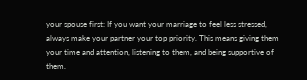your spouse first: If you want your marriage to feel less stressed, always make your partner your top priority. This means giving them your time and attention, listening to them, and being supportive of them.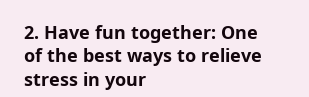2. Have fun together: One of the best ways to relieve stress in your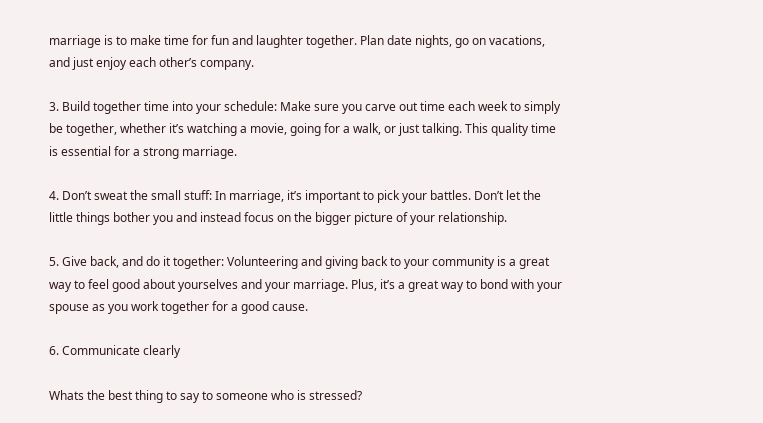marriage is to make time for fun and laughter together. Plan date nights, go on vacations, and just enjoy each other’s company.

3. Build together time into your schedule: Make sure you carve out time each week to simply be together, whether it’s watching a movie, going for a walk, or just talking. This quality time is essential for a strong marriage.

4. Don’t sweat the small stuff: In marriage, it’s important to pick your battles. Don’t let the little things bother you and instead focus on the bigger picture of your relationship.

5. Give back, and do it together: Volunteering and giving back to your community is a great way to feel good about yourselves and your marriage. Plus, it’s a great way to bond with your spouse as you work together for a good cause.

6. Communicate clearly

Whats the best thing to say to someone who is stressed?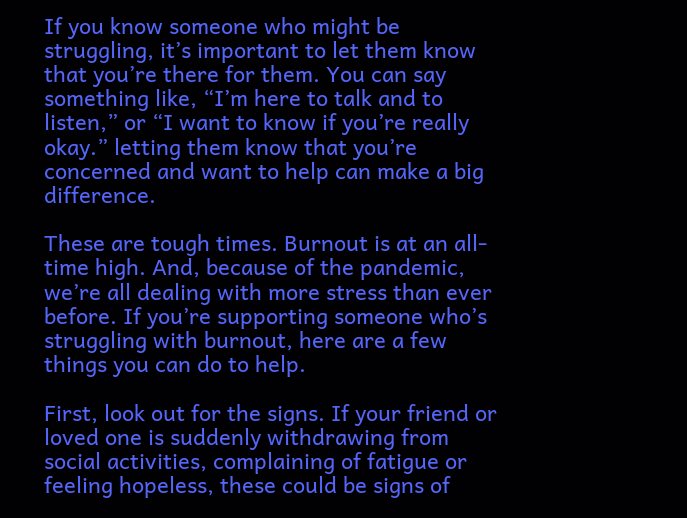If you know someone who might be struggling, it’s important to let them know that you’re there for them. You can say something like, “I’m here to talk and to listen,” or “I want to know if you’re really okay.” letting them know that you’re concerned and want to help can make a big difference.

These are tough times. Burnout is at an all-time high. And, because of the pandemic, we’re all dealing with more stress than ever before. If you’re supporting someone who’s struggling with burnout, here are a few things you can do to help.

First, look out for the signs. If your friend or loved one is suddenly withdrawing from social activities, complaining of fatigue or feeling hopeless, these could be signs of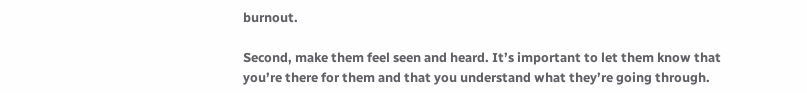burnout.

Second, make them feel seen and heard. It’s important to let them know that you’re there for them and that you understand what they’re going through.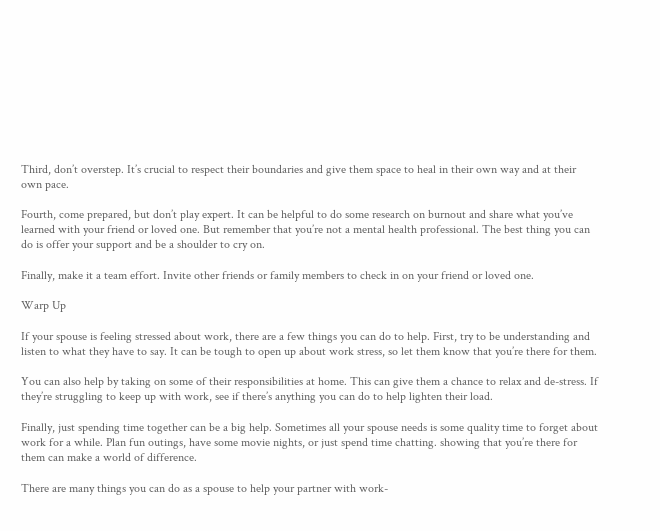Third, don’t overstep. It’s crucial to respect their boundaries and give them space to heal in their own way and at their own pace.

Fourth, come prepared, but don’t play expert. It can be helpful to do some research on burnout and share what you’ve learned with your friend or loved one. But remember that you’re not a mental health professional. The best thing you can do is offer your support and be a shoulder to cry on.

Finally, make it a team effort. Invite other friends or family members to check in on your friend or loved one.

Warp Up

If your spouse is feeling stressed about work, there are a few things you can do to help. First, try to be understanding and listen to what they have to say. It can be tough to open up about work stress, so let them know that you’re there for them.

You can also help by taking on some of their responsibilities at home. This can give them a chance to relax and de-stress. If they’re struggling to keep up with work, see if there’s anything you can do to help lighten their load.

Finally, just spending time together can be a big help. Sometimes all your spouse needs is some quality time to forget about work for a while. Plan fun outings, have some movie nights, or just spend time chatting. showing that you’re there for them can make a world of difference.

There are many things you can do as a spouse to help your partner with work-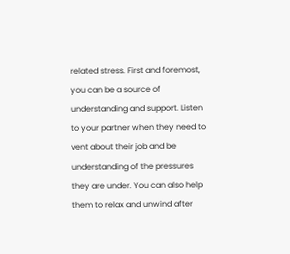related stress. First and foremost, you can be a source of understanding and support. Listen to your partner when they need to vent about their job and be understanding of the pressures they are under. You can also help them to relax and unwind after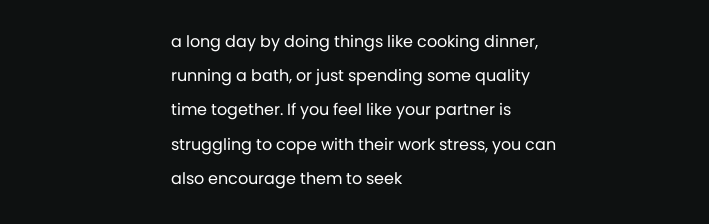a long day by doing things like cooking dinner, running a bath, or just spending some quality time together. If you feel like your partner is struggling to cope with their work stress, you can also encourage them to seek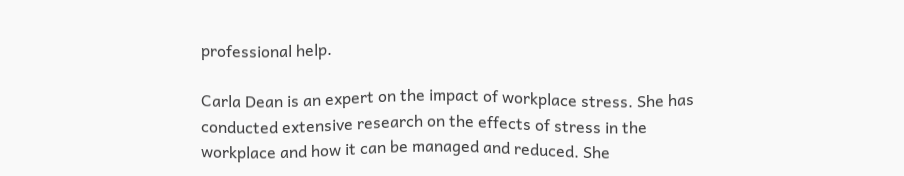professional help.

Carla Dean is an expert on the impact of workplace stress. She has conducted extensive research on the effects of stress in the workplace and how it can be managed and reduced. She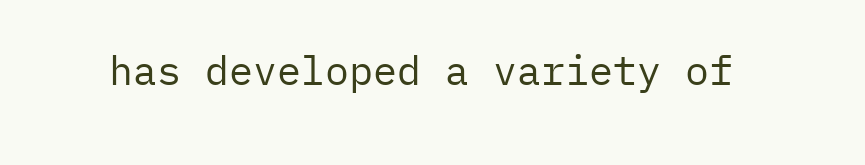has developed a variety of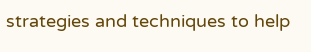strategies and techniques to help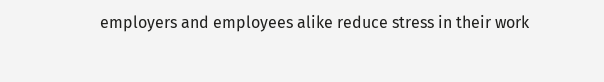employers and employees alike reduce stress in their work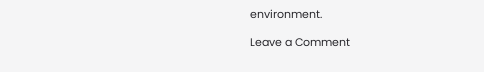environment.

Leave a Comment